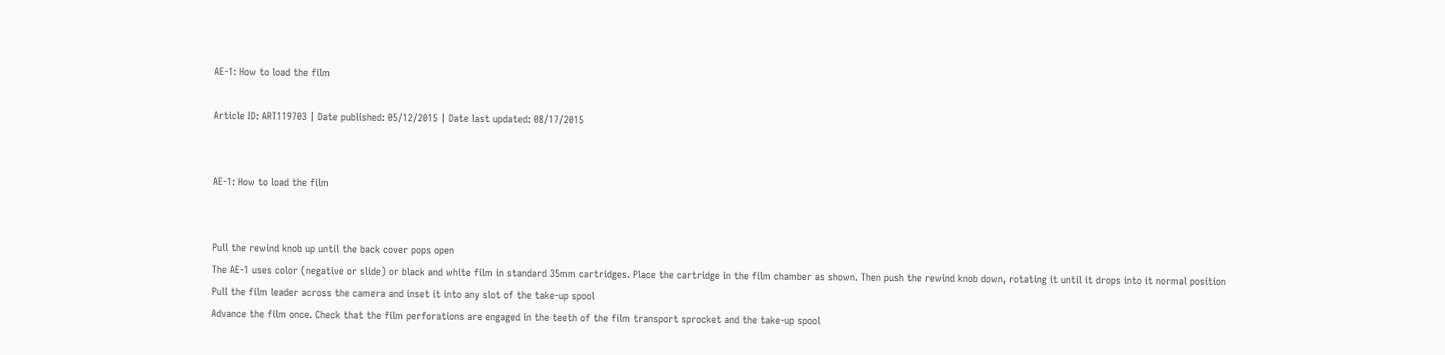AE-1: How to load the film

Article ID: ART119703 | Date published: 05/12/2015 | Date last updated: 08/17/2015


AE-1: How to load the film


Pull the rewind knob up until the back cover pops open
The AE-1 uses color (negative or slide) or black and white film in standard 35mm cartridges. Place the cartridge in the film chamber as shown. Then push the rewind knob down, rotating it until it drops into it normal position
Pull the film leader across the camera and inset it into any slot of the take-up spool
Advance the film once. Check that the film perforations are engaged in the teeth of the film transport sprocket and the take-up spool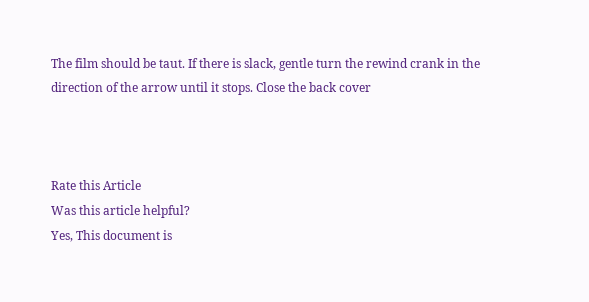The film should be taut. If there is slack, gentle turn the rewind crank in the direction of the arrow until it stops. Close the back cover



Rate this Article
Was this article helpful?
Yes, This document is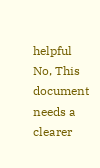helpful
No, This document needs a clearer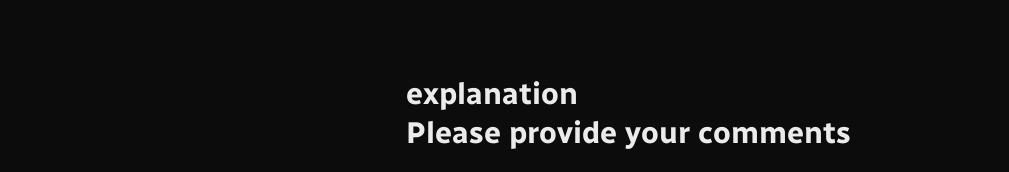explanation
Please provide your comments